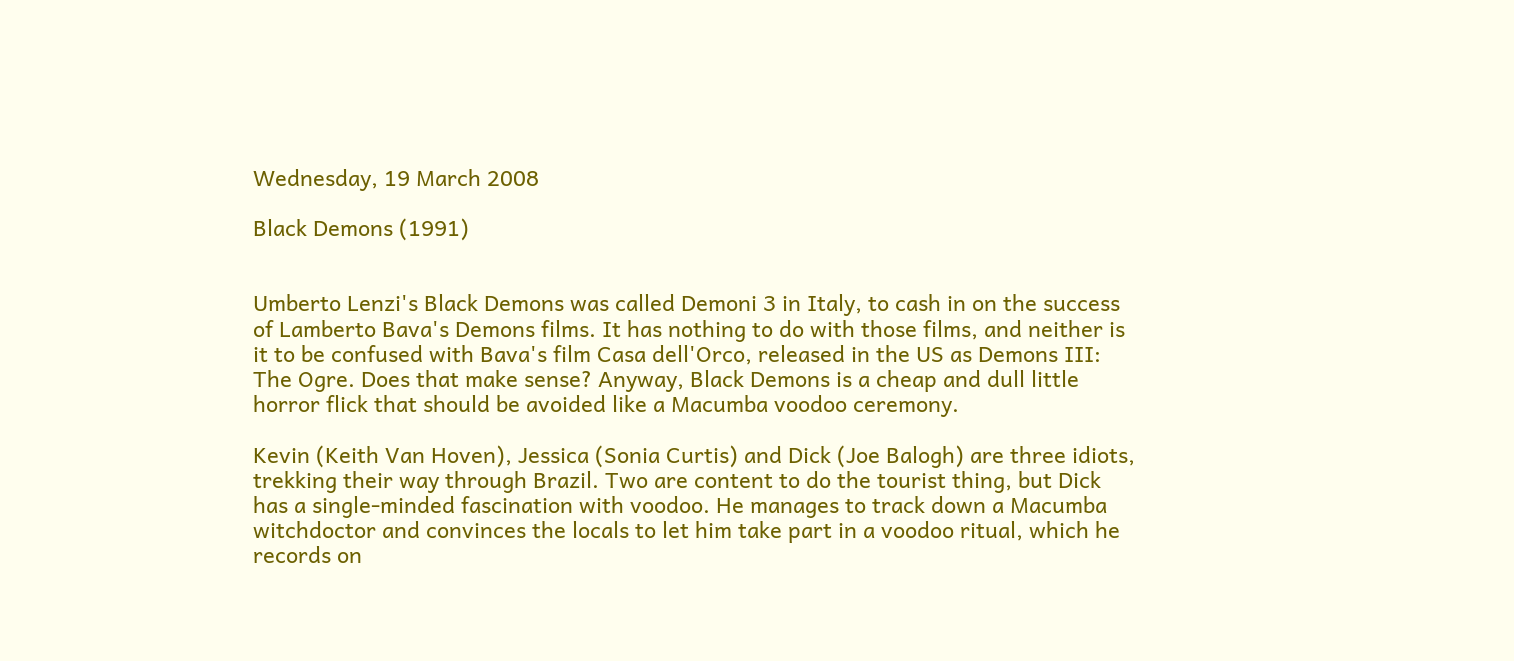Wednesday, 19 March 2008

Black Demons (1991)


Umberto Lenzi's Black Demons was called Demoni 3 in Italy, to cash in on the success of Lamberto Bava's Demons films. It has nothing to do with those films, and neither is it to be confused with Bava's film Casa dell'Orco, released in the US as Demons III: The Ogre. Does that make sense? Anyway, Black Demons is a cheap and dull little horror flick that should be avoided like a Macumba voodoo ceremony.

Kevin (Keith Van Hoven), Jessica (Sonia Curtis) and Dick (Joe Balogh) are three idiots, trekking their way through Brazil. Two are content to do the tourist thing, but Dick has a single-minded fascination with voodoo. He manages to track down a Macumba witchdoctor and convinces the locals to let him take part in a voodoo ritual, which he records on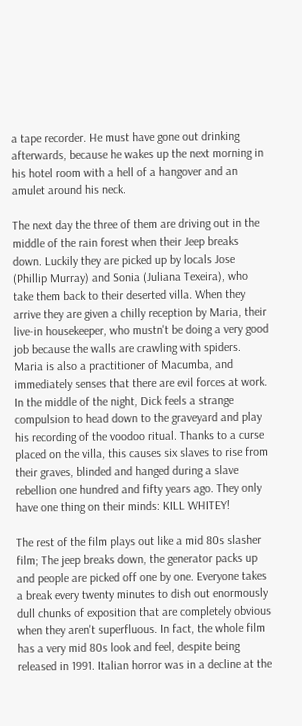a tape recorder. He must have gone out drinking afterwards, because he wakes up the next morning in his hotel room with a hell of a hangover and an amulet around his neck.

The next day the three of them are driving out in the middle of the rain forest when their Jeep breaks down. Luckily they are picked up by locals Jose (Phillip Murray) and Sonia (Juliana Texeira), who take them back to their deserted villa. When they arrive they are given a chilly reception by Maria, their live-in housekeeper, who mustn't be doing a very good job because the walls are crawling with spiders. Maria is also a practitioner of Macumba, and immediately senses that there are evil forces at work. In the middle of the night, Dick feels a strange compulsion to head down to the graveyard and play his recording of the voodoo ritual. Thanks to a curse placed on the villa, this causes six slaves to rise from their graves, blinded and hanged during a slave rebellion one hundred and fifty years ago. They only have one thing on their minds: KILL WHITEY!

The rest of the film plays out like a mid 80s slasher film; The jeep breaks down, the generator packs up and people are picked off one by one. Everyone takes a break every twenty minutes to dish out enormously dull chunks of exposition that are completely obvious when they aren't superfluous. In fact, the whole film has a very mid 80s look and feel, despite being released in 1991. Italian horror was in a decline at the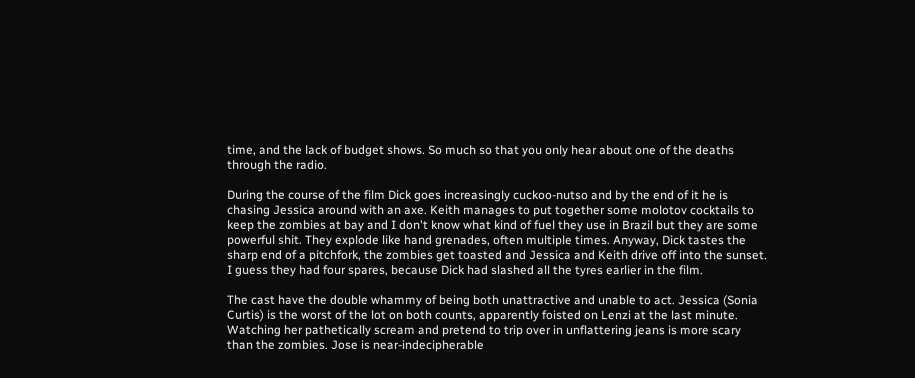time, and the lack of budget shows. So much so that you only hear about one of the deaths through the radio.

During the course of the film Dick goes increasingly cuckoo-nutso and by the end of it he is chasing Jessica around with an axe. Keith manages to put together some molotov cocktails to keep the zombies at bay and I don't know what kind of fuel they use in Brazil but they are some powerful shit. They explode like hand grenades, often multiple times. Anyway, Dick tastes the sharp end of a pitchfork, the zombies get toasted and Jessica and Keith drive off into the sunset. I guess they had four spares, because Dick had slashed all the tyres earlier in the film.

The cast have the double whammy of being both unattractive and unable to act. Jessica (Sonia Curtis) is the worst of the lot on both counts, apparently foisted on Lenzi at the last minute. Watching her pathetically scream and pretend to trip over in unflattering jeans is more scary than the zombies. Jose is near-indecipherable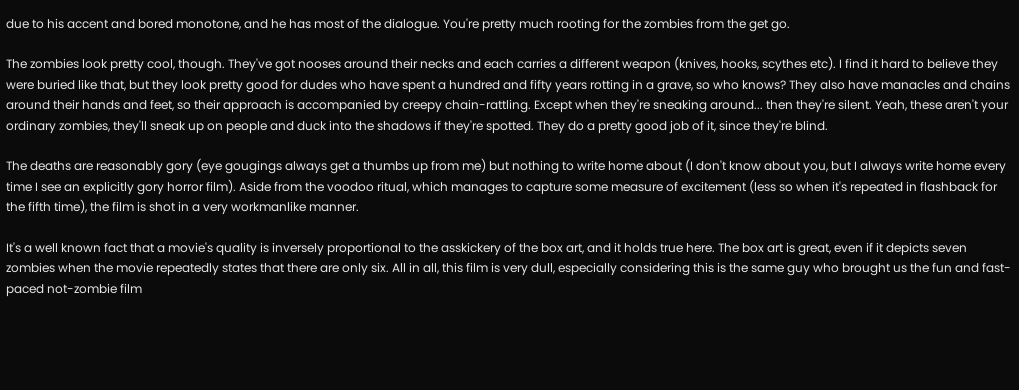due to his accent and bored monotone, and he has most of the dialogue. You're pretty much rooting for the zombies from the get go.

The zombies look pretty cool, though. They've got nooses around their necks and each carries a different weapon (knives, hooks, scythes etc). I find it hard to believe they were buried like that, but they look pretty good for dudes who have spent a hundred and fifty years rotting in a grave, so who knows? They also have manacles and chains around their hands and feet, so their approach is accompanied by creepy chain-rattling. Except when they're sneaking around... then they're silent. Yeah, these aren't your ordinary zombies, they'll sneak up on people and duck into the shadows if they're spotted. They do a pretty good job of it, since they're blind.

The deaths are reasonably gory (eye gougings always get a thumbs up from me) but nothing to write home about (I don't know about you, but I always write home every time I see an explicitly gory horror film). Aside from the voodoo ritual, which manages to capture some measure of excitement (less so when it's repeated in flashback for the fifth time), the film is shot in a very workmanlike manner.

It's a well known fact that a movie's quality is inversely proportional to the asskickery of the box art, and it holds true here. The box art is great, even if it depicts seven zombies when the movie repeatedly states that there are only six. All in all, this film is very dull, especially considering this is the same guy who brought us the fun and fast-paced not-zombie film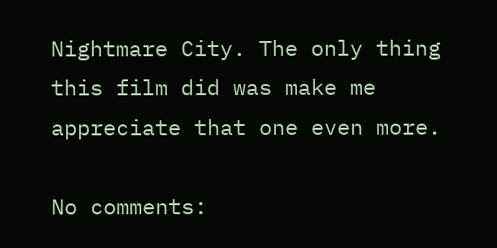Nightmare City. The only thing this film did was make me appreciate that one even more.

No comments: